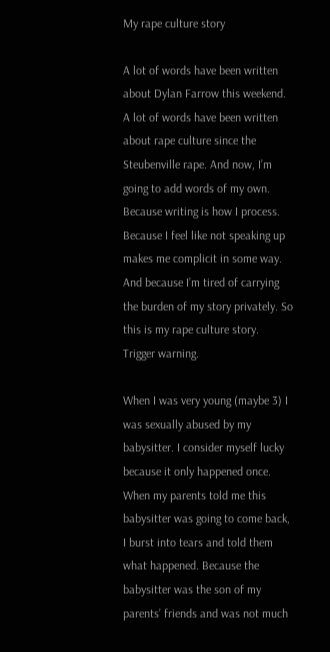My rape culture story

A lot of words have been written about Dylan Farrow this weekend. A lot of words have been written about rape culture since the Steubenville rape. And now, I’m going to add words of my own. Because writing is how I process. Because I feel like not speaking up makes me complicit in some way. And because I’m tired of carrying the burden of my story privately. So this is my rape culture story. Trigger warning.

When I was very young (maybe 3) I was sexually abused by my babysitter. I consider myself lucky because it only happened once. When my parents told me this babysitter was going to come back, I burst into tears and told them what happened. Because the babysitter was the son of my parents’ friends and was not much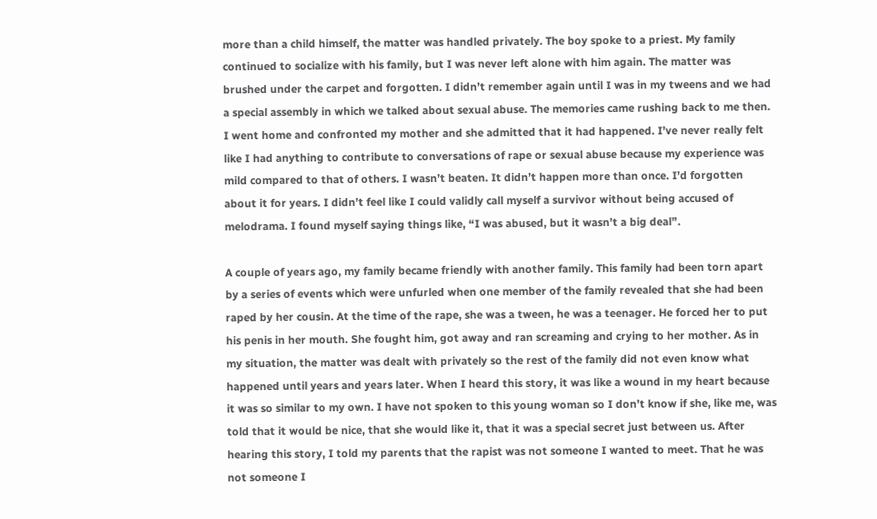more than a child himself, the matter was handled privately. The boy spoke to a priest. My family continued to socialize with his family, but I was never left alone with him again. The matter was brushed under the carpet and forgotten. I didn’t remember again until I was in my tweens and we had a special assembly in which we talked about sexual abuse. The memories came rushing back to me then. I went home and confronted my mother and she admitted that it had happened. I’ve never really felt like I had anything to contribute to conversations of rape or sexual abuse because my experience was mild compared to that of others. I wasn’t beaten. It didn’t happen more than once. I’d forgotten about it for years. I didn’t feel like I could validly call myself a survivor without being accused of melodrama. I found myself saying things like, “I was abused, but it wasn’t a big deal”.

A couple of years ago, my family became friendly with another family. This family had been torn apart by a series of events which were unfurled when one member of the family revealed that she had been raped by her cousin. At the time of the rape, she was a tween, he was a teenager. He forced her to put his penis in her mouth. She fought him, got away and ran screaming and crying to her mother. As in my situation, the matter was dealt with privately so the rest of the family did not even know what happened until years and years later. When I heard this story, it was like a wound in my heart because it was so similar to my own. I have not spoken to this young woman so I don’t know if she, like me, was told that it would be nice, that she would like it, that it was a special secret just between us. After hearing this story, I told my parents that the rapist was not someone I wanted to meet. That he was not someone I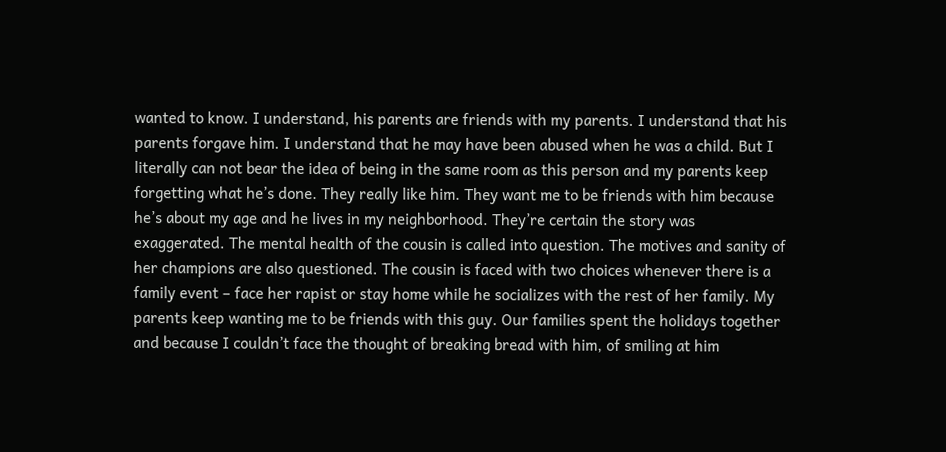wanted to know. I understand, his parents are friends with my parents. I understand that his parents forgave him. I understand that he may have been abused when he was a child. But I literally can not bear the idea of being in the same room as this person and my parents keep forgetting what he’s done. They really like him. They want me to be friends with him because he’s about my age and he lives in my neighborhood. They’re certain the story was exaggerated. The mental health of the cousin is called into question. The motives and sanity of her champions are also questioned. The cousin is faced with two choices whenever there is a family event – face her rapist or stay home while he socializes with the rest of her family. My parents keep wanting me to be friends with this guy. Our families spent the holidays together and because I couldn’t face the thought of breaking bread with him, of smiling at him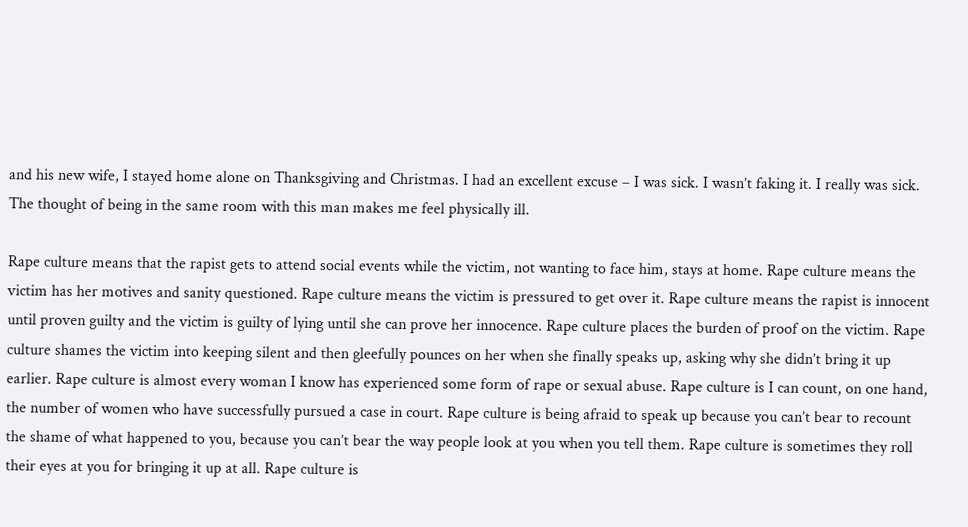and his new wife, I stayed home alone on Thanksgiving and Christmas. I had an excellent excuse – I was sick. I wasn’t faking it. I really was sick. The thought of being in the same room with this man makes me feel physically ill.

Rape culture means that the rapist gets to attend social events while the victim, not wanting to face him, stays at home. Rape culture means the victim has her motives and sanity questioned. Rape culture means the victim is pressured to get over it. Rape culture means the rapist is innocent until proven guilty and the victim is guilty of lying until she can prove her innocence. Rape culture places the burden of proof on the victim. Rape culture shames the victim into keeping silent and then gleefully pounces on her when she finally speaks up, asking why she didn’t bring it up earlier. Rape culture is almost every woman I know has experienced some form of rape or sexual abuse. Rape culture is I can count, on one hand, the number of women who have successfully pursued a case in court. Rape culture is being afraid to speak up because you can’t bear to recount the shame of what happened to you, because you can’t bear the way people look at you when you tell them. Rape culture is sometimes they roll their eyes at you for bringing it up at all. Rape culture is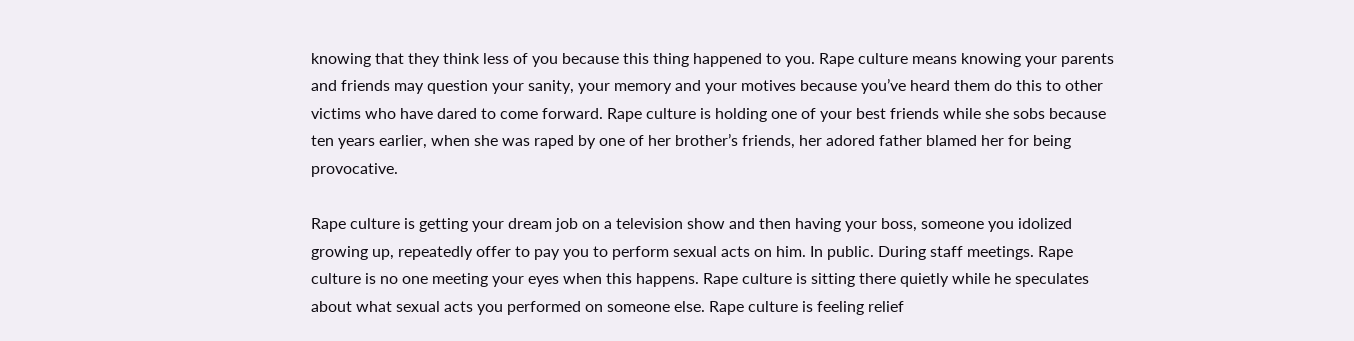knowing that they think less of you because this thing happened to you. Rape culture means knowing your parents and friends may question your sanity, your memory and your motives because you’ve heard them do this to other victims who have dared to come forward. Rape culture is holding one of your best friends while she sobs because ten years earlier, when she was raped by one of her brother’s friends, her adored father blamed her for being provocative.

Rape culture is getting your dream job on a television show and then having your boss, someone you idolized growing up, repeatedly offer to pay you to perform sexual acts on him. In public. During staff meetings. Rape culture is no one meeting your eyes when this happens. Rape culture is sitting there quietly while he speculates about what sexual acts you performed on someone else. Rape culture is feeling relief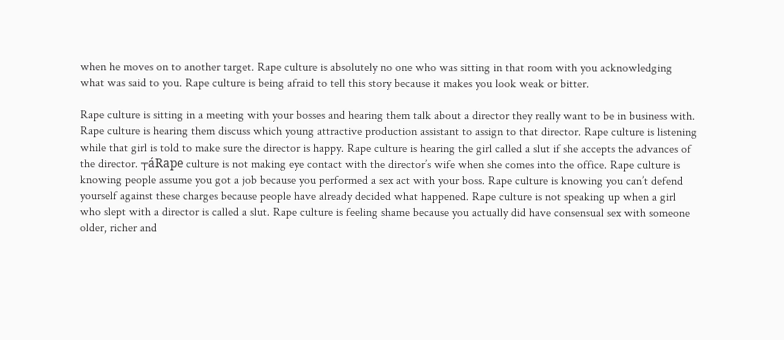when he moves on to another target. Rape culture is absolutely no one who was sitting in that room with you acknowledging what was said to you. Rape culture is being afraid to tell this story because it makes you look weak or bitter.

Rape culture is sitting in a meeting with your bosses and hearing them talk about a director they really want to be in business with. Rape culture is hearing them discuss which young attractive production assistant to assign to that director. Rape culture is listening while that girl is told to make sure the director is happy. Rape culture is hearing the girl called a slut if she accepts the advances of the director. ┬áRape culture is not making eye contact with the director’s wife when she comes into the office. Rape culture is knowing people assume you got a job because you performed a sex act with your boss. Rape culture is knowing you can’t defend yourself against these charges because people have already decided what happened. Rape culture is not speaking up when a girl who slept with a director is called a slut. Rape culture is feeling shame because you actually did have consensual sex with someone older, richer and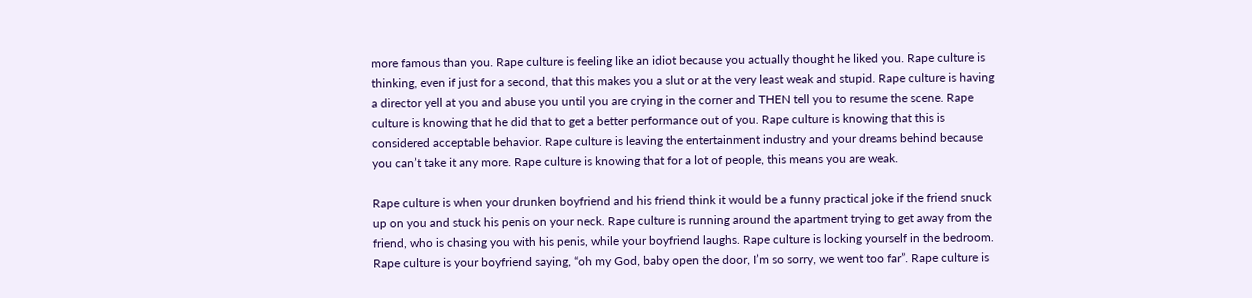more famous than you. Rape culture is feeling like an idiot because you actually thought he liked you. Rape culture is thinking, even if just for a second, that this makes you a slut or at the very least weak and stupid. Rape culture is having a director yell at you and abuse you until you are crying in the corner and THEN tell you to resume the scene. Rape culture is knowing that he did that to get a better performance out of you. Rape culture is knowing that this is considered acceptable behavior. Rape culture is leaving the entertainment industry and your dreams behind because you can’t take it any more. Rape culture is knowing that for a lot of people, this means you are weak.

Rape culture is when your drunken boyfriend and his friend think it would be a funny practical joke if the friend snuck up on you and stuck his penis on your neck. Rape culture is running around the apartment trying to get away from the friend, who is chasing you with his penis, while your boyfriend laughs. Rape culture is locking yourself in the bedroom. Rape culture is your boyfriend saying, “oh my God, baby open the door, I’m so sorry, we went too far”. Rape culture is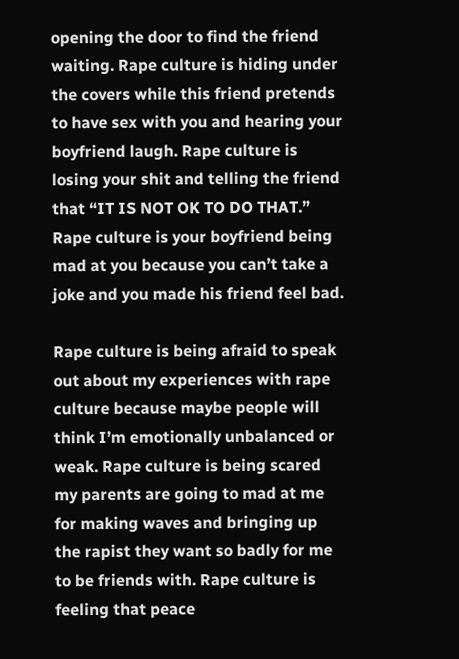opening the door to find the friend waiting. Rape culture is hiding under the covers while this friend pretends to have sex with you and hearing your boyfriend laugh. Rape culture is losing your shit and telling the friend that “IT IS NOT OK TO DO THAT.” Rape culture is your boyfriend being mad at you because you can’t take a joke and you made his friend feel bad.

Rape culture is being afraid to speak out about my experiences with rape culture because maybe people will think I’m emotionally unbalanced or weak. Rape culture is being scared my parents are going to mad at me for making waves and bringing up the rapist they want so badly for me to be friends with. Rape culture is feeling that peace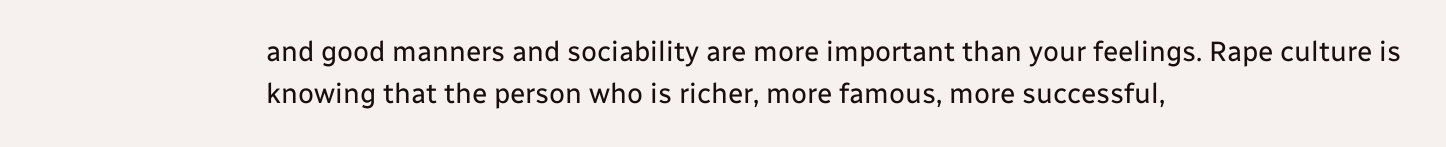and good manners and sociability are more important than your feelings. Rape culture is knowing that the person who is richer, more famous, more successful,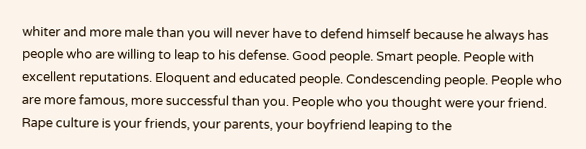whiter and more male than you will never have to defend himself because he always has people who are willing to leap to his defense. Good people. Smart people. People with excellent reputations. Eloquent and educated people. Condescending people. People who are more famous, more successful than you. People who you thought were your friend. Rape culture is your friends, your parents, your boyfriend leaping to the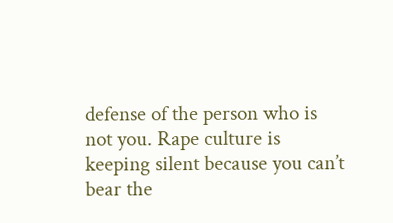defense of the person who is not you. Rape culture is keeping silent because you can’t bear the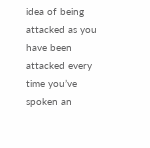idea of being attacked as you have been attacked every time you’ve spoken an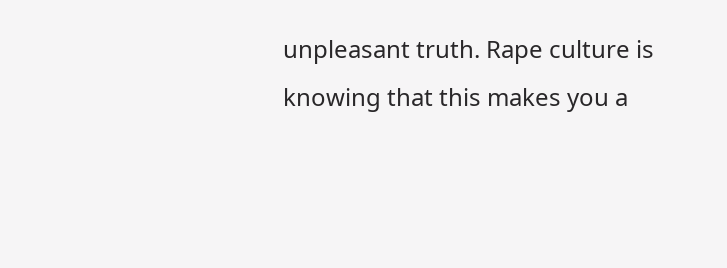unpleasant truth. Rape culture is knowing that this makes you a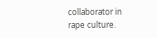collaborator in rape culture.